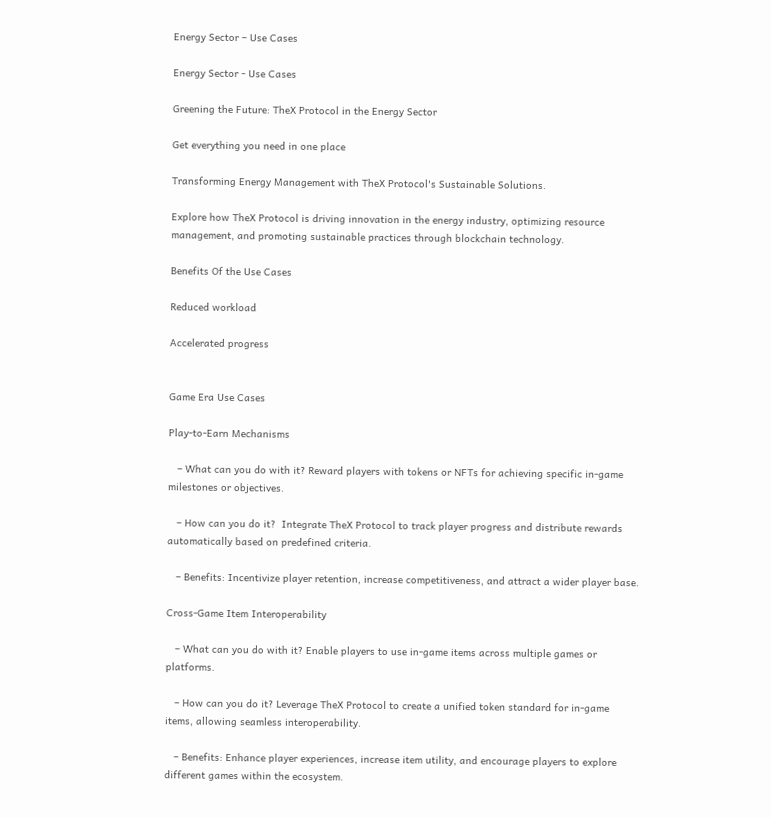Energy Sector – Use Cases

Energy Sector - Use Cases

Greening the Future: TheX Protocol in the Energy Sector

Get everything you need in one place

Transforming Energy Management with TheX Protocol's Sustainable Solutions.

Explore how TheX Protocol is driving innovation in the energy industry, optimizing resource management, and promoting sustainable practices through blockchain technology.

Benefits Of the Use Cases

Reduced workload

Accelerated progress


Game Era Use Cases

Play-to-Earn Mechanisms

   – What can you do with it? Reward players with tokens or NFTs for achieving specific in-game milestones or objectives.

   – How can you do it?  Integrate TheX Protocol to track player progress and distribute rewards automatically based on predefined criteria.

   – Benefits: Incentivize player retention, increase competitiveness, and attract a wider player base.

Cross-Game Item Interoperability

   – What can you do with it? Enable players to use in-game items across multiple games or platforms.

   – How can you do it? Leverage TheX Protocol to create a unified token standard for in-game items, allowing seamless interoperability.

   – Benefits: Enhance player experiences, increase item utility, and encourage players to explore different games within the ecosystem.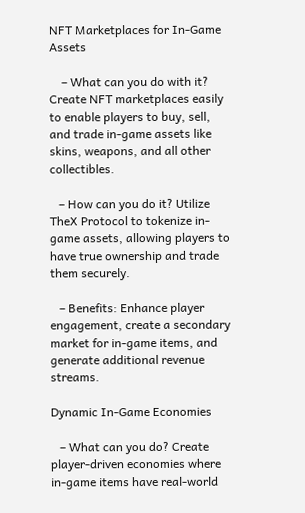NFT Marketplaces for In-Game Assets

    – What can you do with it? Create NFT marketplaces easily to enable players to buy, sell, and trade in-game assets like skins, weapons, and all other collectibles.

   – How can you do it? Utilize TheX Protocol to tokenize in-game assets, allowing players to have true ownership and trade them securely.

   – Benefits: Enhance player engagement, create a secondary market for in-game items, and generate additional revenue streams.

Dynamic In-Game Economies

   – What can you do? Create player-driven economies where in-game items have real-world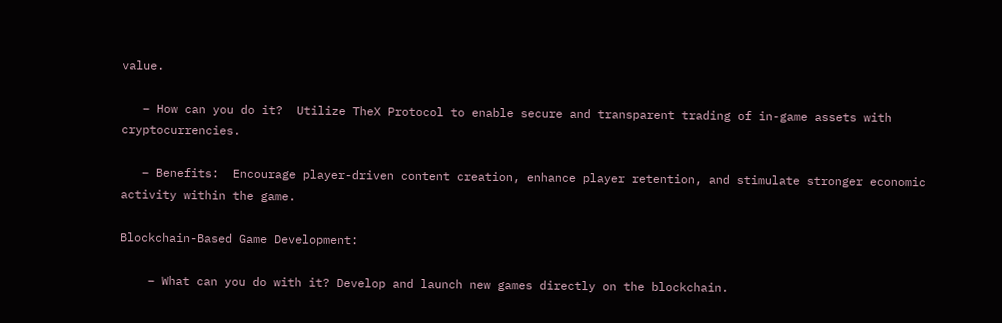value.

   – How can you do it?  Utilize TheX Protocol to enable secure and transparent trading of in-game assets with cryptocurrencies.

   – Benefits:  Encourage player-driven content creation, enhance player retention, and stimulate stronger economic activity within the game.

Blockchain-Based Game Development:

    – What can you do with it? Develop and launch new games directly on the blockchain.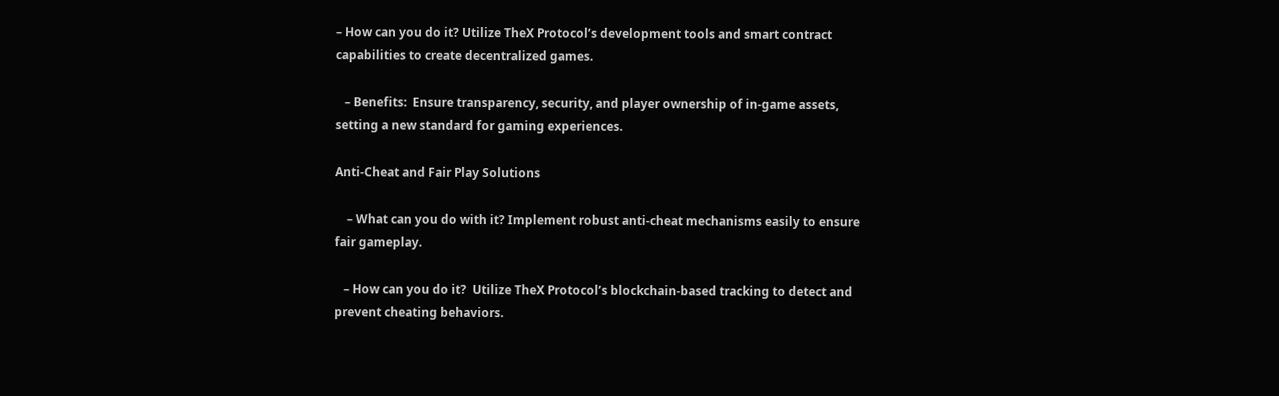– How can you do it? Utilize TheX Protocol’s development tools and smart contract capabilities to create decentralized games.

   – Benefits:  Ensure transparency, security, and player ownership of in-game assets, setting a new standard for gaming experiences.

Anti-Cheat and Fair Play Solutions

    – What can you do with it? Implement robust anti-cheat mechanisms easily to ensure fair gameplay.

   – How can you do it?  Utilize TheX Protocol’s blockchain-based tracking to detect and prevent cheating behaviors.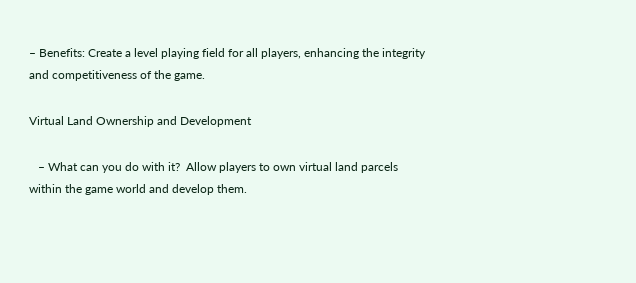– Benefits: Create a level playing field for all players, enhancing the integrity and competitiveness of the game.

Virtual Land Ownership and Development

   – What can you do with it?  Allow players to own virtual land parcels within the game world and develop them.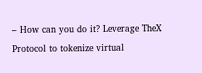– How can you do it? Leverage TheX Protocol to tokenize virtual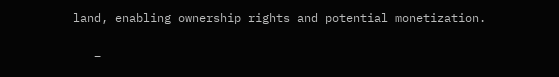land, enabling ownership rights and potential monetization.

   –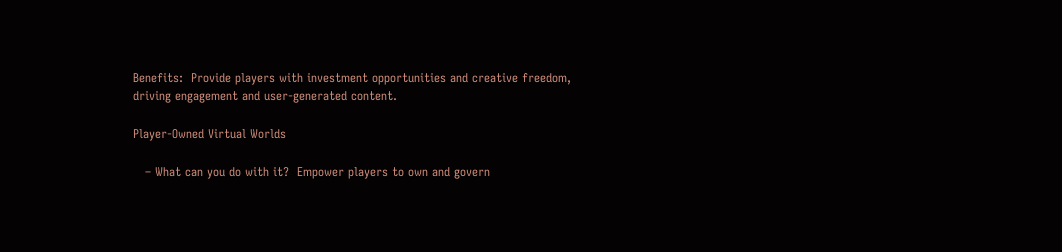Benefits:  Provide players with investment opportunities and creative freedom, driving engagement and user-generated content.

Player-Owned Virtual Worlds

   – What can you do with it?  Empower players to own and govern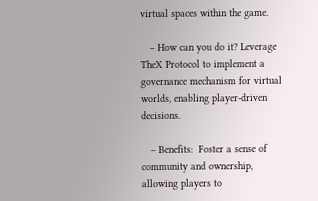virtual spaces within the game.

   – How can you do it? Leverage TheX Protocol to implement a governance mechanism for virtual worlds, enabling player-driven decisions.

   – Benefits:  Foster a sense of community and ownership, allowing players to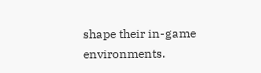shape their in-game environments.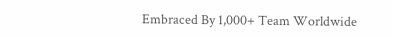Embraced By 1,000+ Team Worldwide